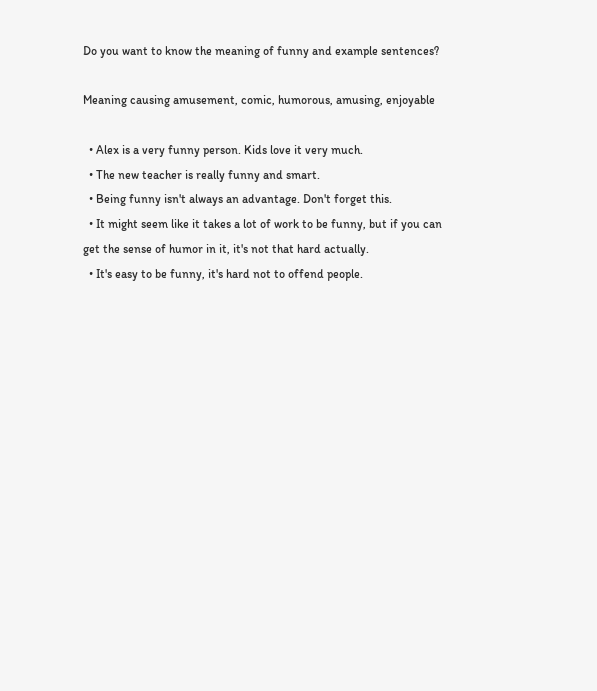Do you want to know the meaning of funny and example sentences?

Meaning causing amusement, comic, humorous, amusing, enjoyable

  • Alex is a very funny person. Kids love it very much.
  • The new teacher is really funny and smart.
  • Being funny isn't always an advantage. Don't forget this.
  • It might seem like it takes a lot of work to be funny, but if you can get the sense of humor in it, it's not that hard actually.
  • It's easy to be funny, it's hard not to offend people.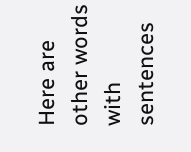Here are other words with sentences